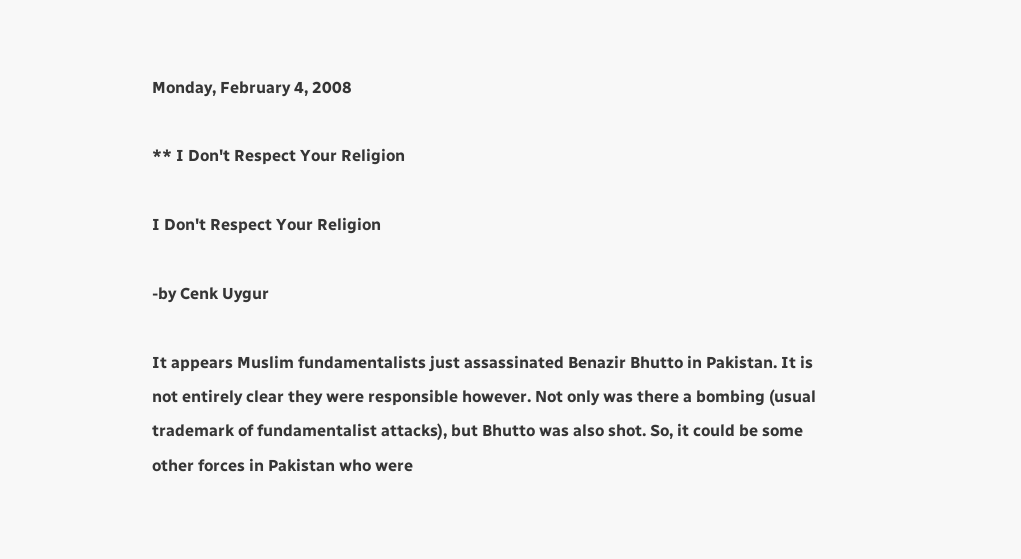Monday, February 4, 2008

** I Don't Respect Your Religion

I Don't Respect Your Religion

-by Cenk Uygur

It appears Muslim fundamentalists just assassinated Benazir Bhutto in Pakistan. It is not entirely clear they were responsible however. Not only was there a bombing (usual trademark of fundamentalist attacks), but Bhutto was also shot. So, it could be some other forces in Pakistan who were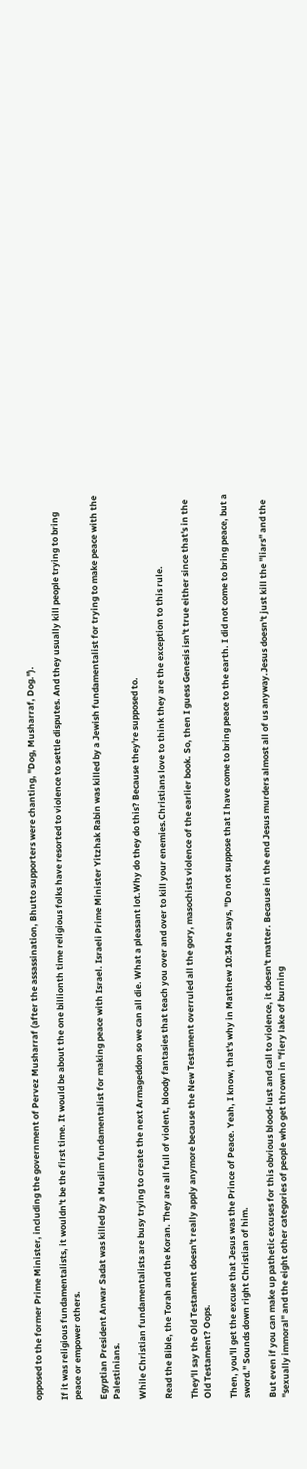opposed to the former Prime Minister, including the government of Pervez Musharraf (after the assassination, Bhutto supporters were chanting, "Dog, Musharraf, Dog.").

If it was religious fundamentalists, it wouldn't be the first time. It would be about the one billionth time religious folks have resorted to violence to settle disputes. And they usually kill people trying to bring peace or empower others.

Egyptian President Anwar Sadat was killed by a Muslim fundamentalist for making peace with Israel. Israeli Prime Minister Yitzhak Rabin was killed by a Jewish fundamentalist for trying to make peace with the Palestinians.

While Christian fundamentalists are busy trying to create the next Armageddon so we can all die. What a pleasant lot.Why do they do this? Because they're supposed to.

Read the Bible, the Torah and the Koran. They are all full of violent, bloody fantasies that teach you over and over to kill your enemies.Christians love to think they are the exception to this rule.

They'll say the Old Testament doesn't really apply anymore because the New Testament overruled all the gory, masochists violence of the earlier book. So, then I guess Genesis isn't true either since that's in the Old Testament? Oops.

Then, you'll get the excuse that Jesus was the Prince of Peace. Yeah, I know, that's why in Matthew 10:34 he says, "Do not suppose that I have come to bring peace to the earth. I did not come to bring peace, but a sword." Sounds down right Christian of him.

But even if you can make up pathetic excuses for this obvious blood-lust and call to violence, it doesn't matter. Because in the end Jesus murders almost all of us anyway.Jesus doesn't just kill the "liars" and the "sexually immoral" and the eight other categories of people who get thrown in "fiery lake of burning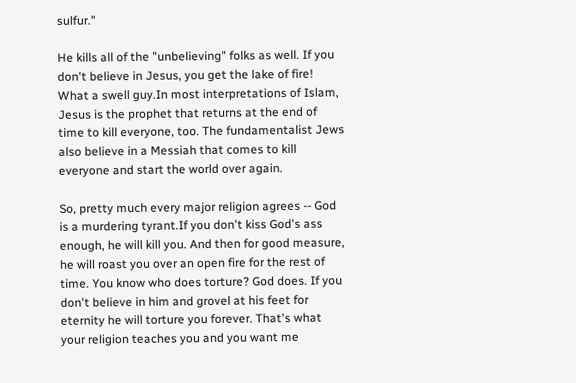sulfur."

He kills all of the "unbelieving" folks as well. If you don't believe in Jesus, you get the lake of fire! What a swell guy.In most interpretations of Islam, Jesus is the prophet that returns at the end of time to kill everyone, too. The fundamentalist Jews also believe in a Messiah that comes to kill everyone and start the world over again.

So, pretty much every major religion agrees -- God is a murdering tyrant.If you don't kiss God's ass enough, he will kill you. And then for good measure, he will roast you over an open fire for the rest of time. You know who does torture? God does. If you don't believe in him and grovel at his feet for eternity he will torture you forever. That's what your religion teaches you and you want me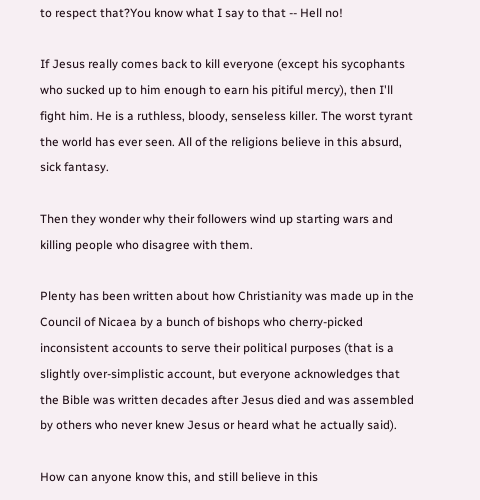to respect that?You know what I say to that -- Hell no!

If Jesus really comes back to kill everyone (except his sycophants who sucked up to him enough to earn his pitiful mercy), then I'll fight him. He is a ruthless, bloody, senseless killer. The worst tyrant the world has ever seen. All of the religions believe in this absurd, sick fantasy.

Then they wonder why their followers wind up starting wars and killing people who disagree with them.

Plenty has been written about how Christianity was made up in the Council of Nicaea by a bunch of bishops who cherry-picked inconsistent accounts to serve their political purposes (that is a slightly over-simplistic account, but everyone acknowledges that the Bible was written decades after Jesus died and was assembled by others who never knew Jesus or heard what he actually said).

How can anyone know this, and still believe in this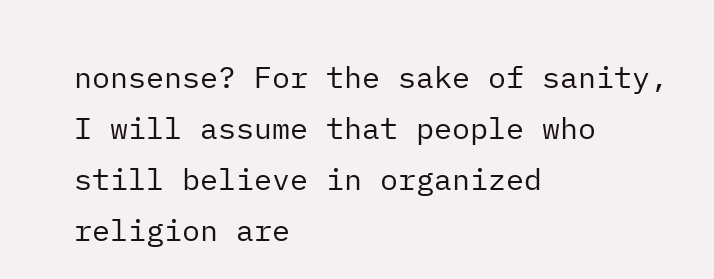nonsense? For the sake of sanity, I will assume that people who still believe in organized religion are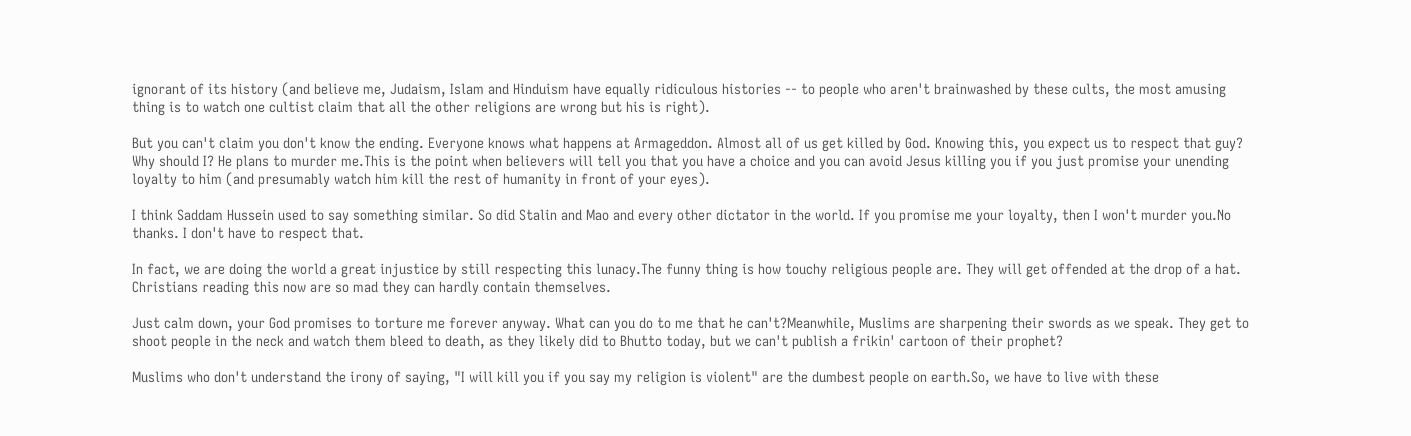ignorant of its history (and believe me, Judaism, Islam and Hinduism have equally ridiculous histories -- to people who aren't brainwashed by these cults, the most amusing thing is to watch one cultist claim that all the other religions are wrong but his is right).

But you can't claim you don't know the ending. Everyone knows what happens at Armageddon. Almost all of us get killed by God. Knowing this, you expect us to respect that guy? Why should I? He plans to murder me.This is the point when believers will tell you that you have a choice and you can avoid Jesus killing you if you just promise your unending loyalty to him (and presumably watch him kill the rest of humanity in front of your eyes).

I think Saddam Hussein used to say something similar. So did Stalin and Mao and every other dictator in the world. If you promise me your loyalty, then I won't murder you.No thanks. I don't have to respect that.

In fact, we are doing the world a great injustice by still respecting this lunacy.The funny thing is how touchy religious people are. They will get offended at the drop of a hat. Christians reading this now are so mad they can hardly contain themselves.

Just calm down, your God promises to torture me forever anyway. What can you do to me that he can't?Meanwhile, Muslims are sharpening their swords as we speak. They get to shoot people in the neck and watch them bleed to death, as they likely did to Bhutto today, but we can't publish a frikin' cartoon of their prophet?

Muslims who don't understand the irony of saying, "I will kill you if you say my religion is violent" are the dumbest people on earth.So, we have to live with these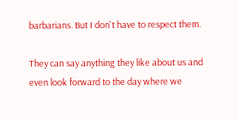barbarians. But I don't have to respect them.

They can say anything they like about us and even look forward to the day where we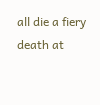all die a fiery death at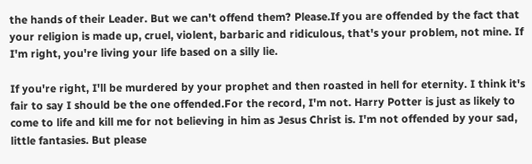the hands of their Leader. But we can't offend them? Please.If you are offended by the fact that your religion is made up, cruel, violent, barbaric and ridiculous, that's your problem, not mine. If I'm right, you're living your life based on a silly lie.

If you're right, I'll be murdered by your prophet and then roasted in hell for eternity. I think it's fair to say I should be the one offended.For the record, I'm not. Harry Potter is just as likely to come to life and kill me for not believing in him as Jesus Christ is. I'm not offended by your sad, little fantasies. But please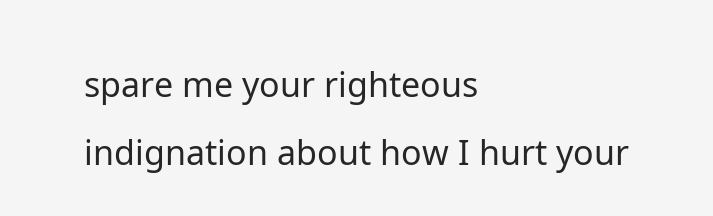spare me your righteous indignation about how I hurt your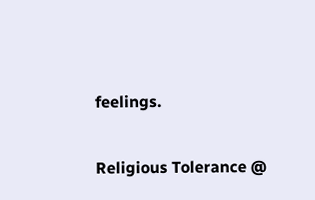feelings.

Religious Tolerance @